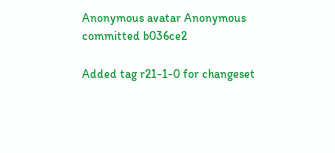Anonymous avatar Anonymous committed b036ce2

Added tag r21-1-0 for changeset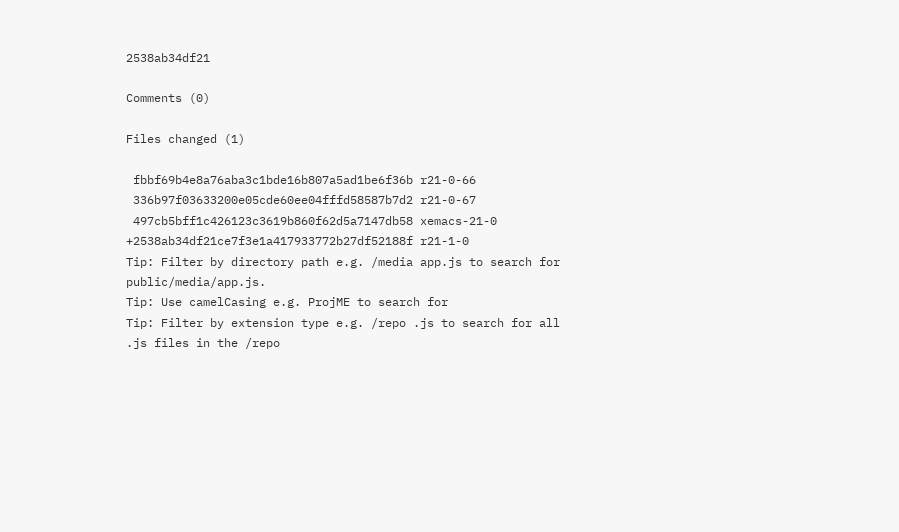2538ab34df21

Comments (0)

Files changed (1)

 fbbf69b4e8a76aba3c1bde16b807a5ad1be6f36b r21-0-66
 336b97f03633200e05cde60ee04fffd58587b7d2 r21-0-67
 497cb5bff1c426123c3619b860f62d5a7147db58 xemacs-21-0
+2538ab34df21ce7f3e1a417933772b27df52188f r21-1-0
Tip: Filter by directory path e.g. /media app.js to search for public/media/app.js.
Tip: Use camelCasing e.g. ProjME to search for
Tip: Filter by extension type e.g. /repo .js to search for all .js files in the /repo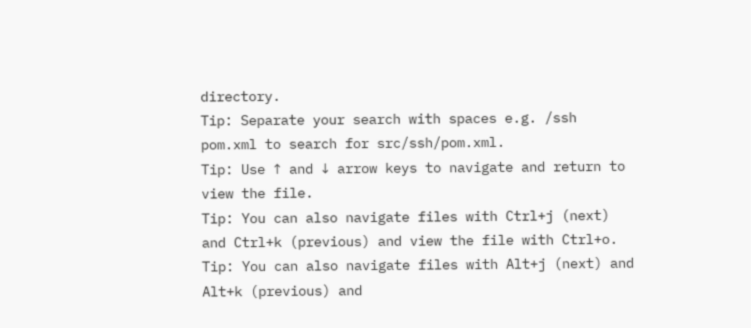directory.
Tip: Separate your search with spaces e.g. /ssh pom.xml to search for src/ssh/pom.xml.
Tip: Use ↑ and ↓ arrow keys to navigate and return to view the file.
Tip: You can also navigate files with Ctrl+j (next) and Ctrl+k (previous) and view the file with Ctrl+o.
Tip: You can also navigate files with Alt+j (next) and Alt+k (previous) and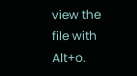view the file with Alt+o.